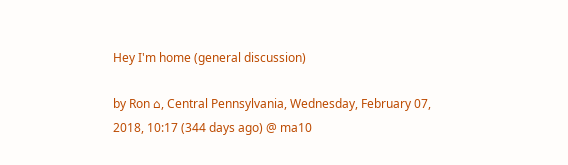Hey I'm home (general discussion)

by Ron ⌂, Central Pennsylvania, Wednesday, February 07, 2018, 10:17 (344 days ago) @ ma10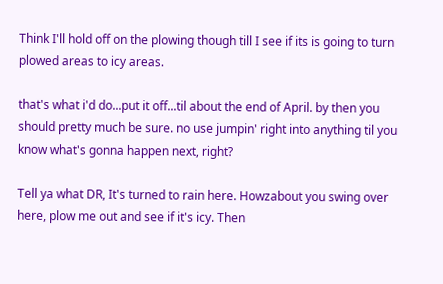Think I'll hold off on the plowing though till I see if its is going to turn plowed areas to icy areas.

that's what i'd do...put it off...til about the end of April. by then you should pretty much be sure. no use jumpin' right into anything til you know what's gonna happen next, right?

Tell ya what DR, It's turned to rain here. Howzabout you swing over here, plow me out and see if it's icy. Then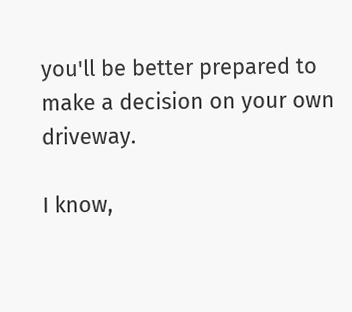you'll be better prepared to make a decision on your own driveway.

I know,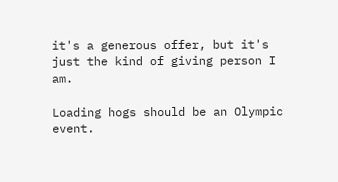it's a generous offer, but it's just the kind of giving person I am.

Loading hogs should be an Olympic event.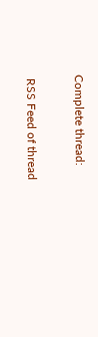Complete thread:

 RSS Feed of thread